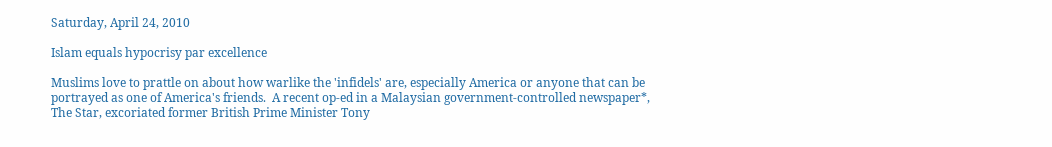Saturday, April 24, 2010

Islam equals hypocrisy par excellence

Muslims love to prattle on about how warlike the 'infidels' are, especially America or anyone that can be portrayed as one of America's friends.  A recent op-ed in a Malaysian government-controlled newspaper*, The Star, excoriated former British Prime Minister Tony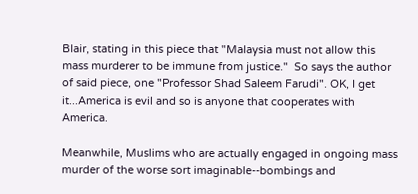Blair, stating in this piece that "Malaysia must not allow this mass murderer to be immune from justice."  So says the author of said piece, one "Professor Shad Saleem Farudi". OK, I get it...America is evil and so is anyone that cooperates with America.

Meanwhile, Muslims who are actually engaged in ongoing mass murder of the worse sort imaginable--bombings and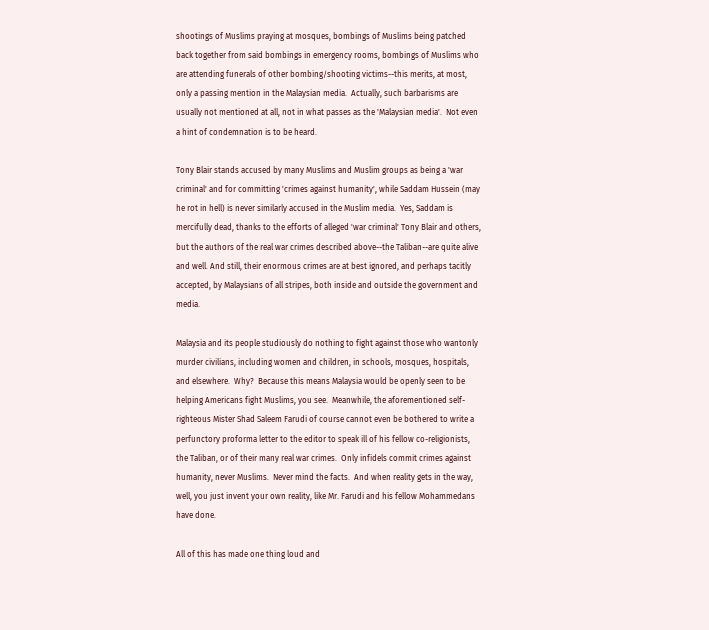shootings of Muslims praying at mosques, bombings of Muslims being patched back together from said bombings in emergency rooms, bombings of Muslims who are attending funerals of other bombing/shooting victims--this merits, at most, only a passing mention in the Malaysian media.  Actually, such barbarisms are usually not mentioned at all, not in what passes as the 'Malaysian media'.  Not even a hint of condemnation is to be heard.

Tony Blair stands accused by many Muslims and Muslim groups as being a 'war criminal' and for committing 'crimes against humanity', while Saddam Hussein (may he rot in hell) is never similarly accused in the Muslim media.  Yes, Saddam is mercifully dead, thanks to the efforts of alleged 'war criminal' Tony Blair and others, but the authors of the real war crimes described above--the Taliban--are quite alive and well. And still, their enormous crimes are at best ignored, and perhaps tacitly accepted, by Malaysians of all stripes, both inside and outside the government and media.

Malaysia and its people studiously do nothing to fight against those who wantonly murder civilians, including women and children, in schools, mosques, hospitals, and elsewhere.  Why?  Because this means Malaysia would be openly seen to be helping Americans fight Muslims, you see.  Meanwhile, the aforementioned self-righteous Mister Shad Saleem Farudi of course cannot even be bothered to write a perfunctory proforma letter to the editor to speak ill of his fellow co-religionists, the Taliban, or of their many real war crimes.  Only infidels commit crimes against humanity, never Muslims.  Never mind the facts.  And when reality gets in the way, well, you just invent your own reality, like Mr. Farudi and his fellow Mohammedans have done.

All of this has made one thing loud and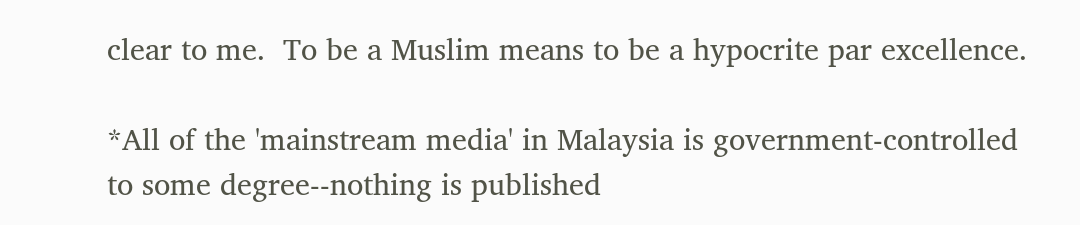clear to me.  To be a Muslim means to be a hypocrite par excellence.

*All of the 'mainstream media' in Malaysia is government-controlled to some degree--nothing is published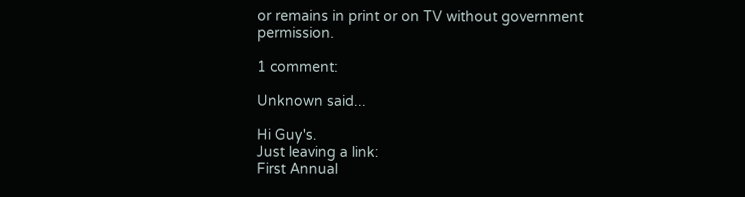or remains in print or on TV without government permission.

1 comment:

Unknown said...

Hi Guy's.
Just leaving a link:
First Annual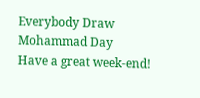Everybody Draw Mohammad Day
Have a great week-end!